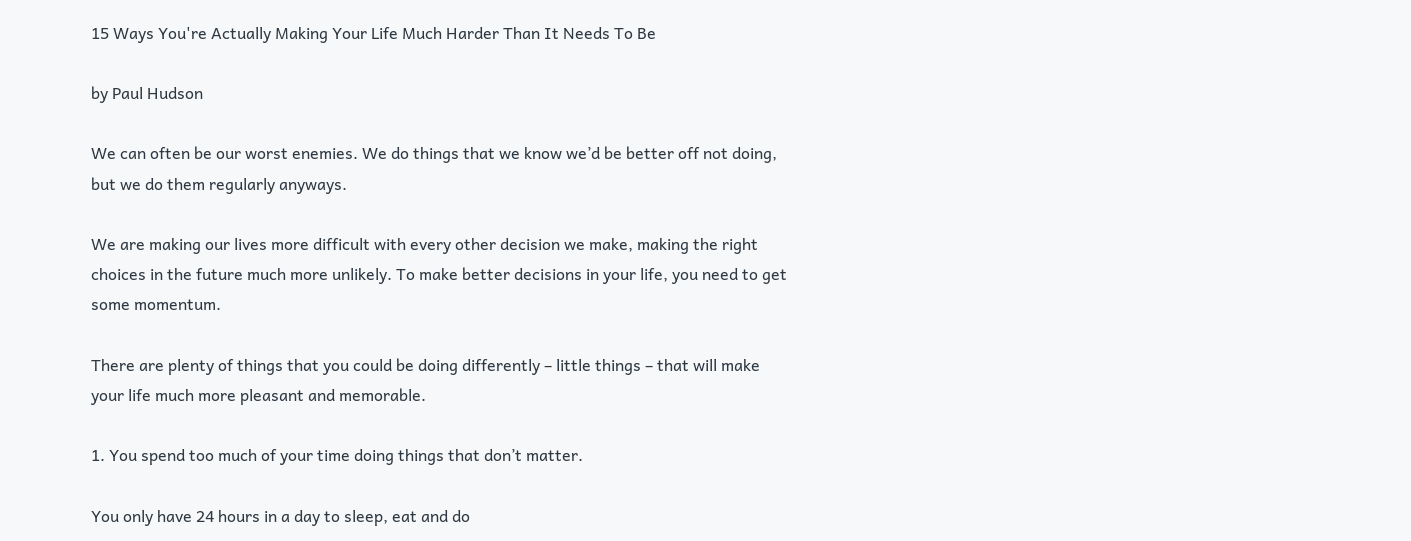15 Ways You're Actually Making Your Life Much Harder Than It Needs To Be

by Paul Hudson

We can often be our worst enemies. We do things that we know we’d be better off not doing, but we do them regularly anyways.

We are making our lives more difficult with every other decision we make, making the right choices in the future much more unlikely. To make better decisions in your life, you need to get some momentum.

There are plenty of things that you could be doing differently – little things – that will make your life much more pleasant and memorable.

1. You spend too much of your time doing things that don’t matter.

You only have 24 hours in a day to sleep, eat and do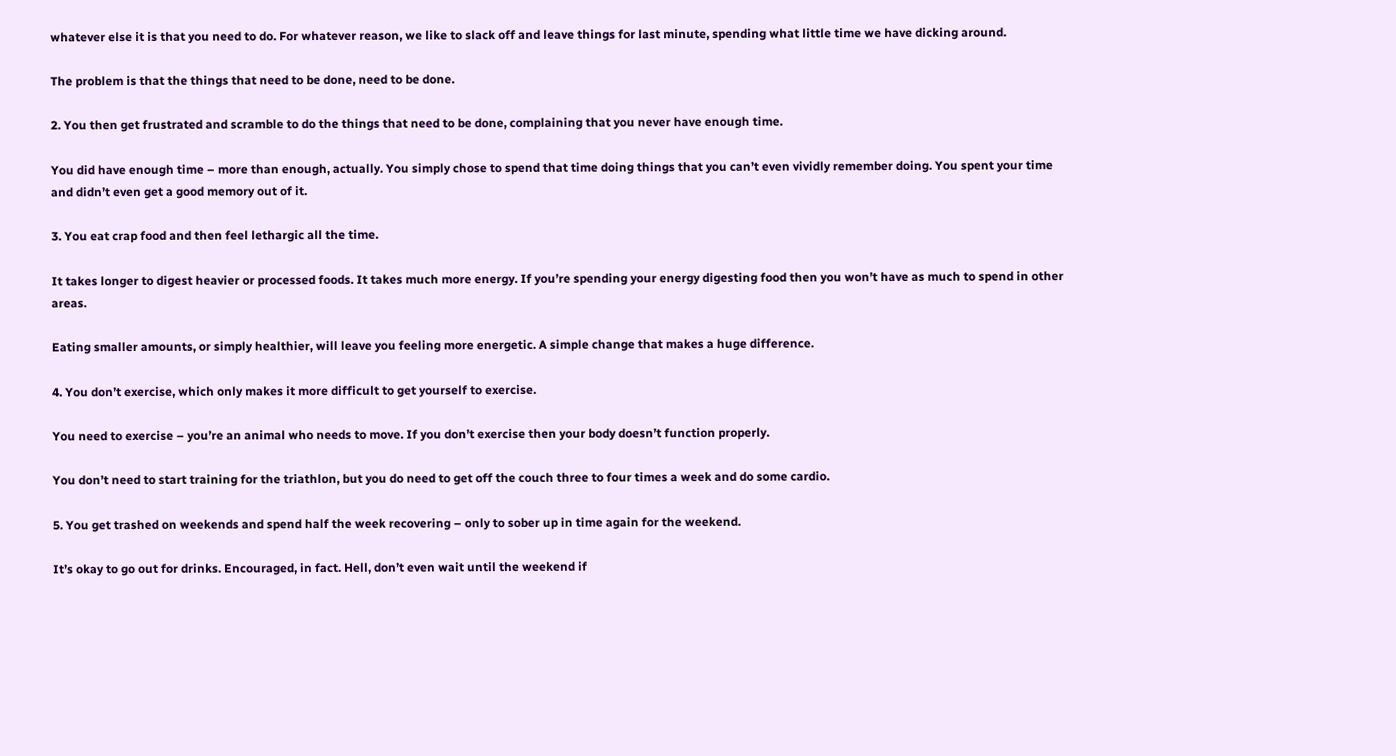whatever else it is that you need to do. For whatever reason, we like to slack off and leave things for last minute, spending what little time we have dicking around.

The problem is that the things that need to be done, need to be done.

2. You then get frustrated and scramble to do the things that need to be done, complaining that you never have enough time.

You did have enough time – more than enough, actually. You simply chose to spend that time doing things that you can’t even vividly remember doing. You spent your time and didn’t even get a good memory out of it.

3. You eat crap food and then feel lethargic all the time.

It takes longer to digest heavier or processed foods. It takes much more energy. If you’re spending your energy digesting food then you won’t have as much to spend in other areas.

Eating smaller amounts, or simply healthier, will leave you feeling more energetic. A simple change that makes a huge difference.

4. You don’t exercise, which only makes it more difficult to get yourself to exercise.

You need to exercise – you’re an animal who needs to move. If you don’t exercise then your body doesn’t function properly.

You don’t need to start training for the triathlon, but you do need to get off the couch three to four times a week and do some cardio.

5. You get trashed on weekends and spend half the week recovering – only to sober up in time again for the weekend.

It’s okay to go out for drinks. Encouraged, in fact. Hell, don’t even wait until the weekend if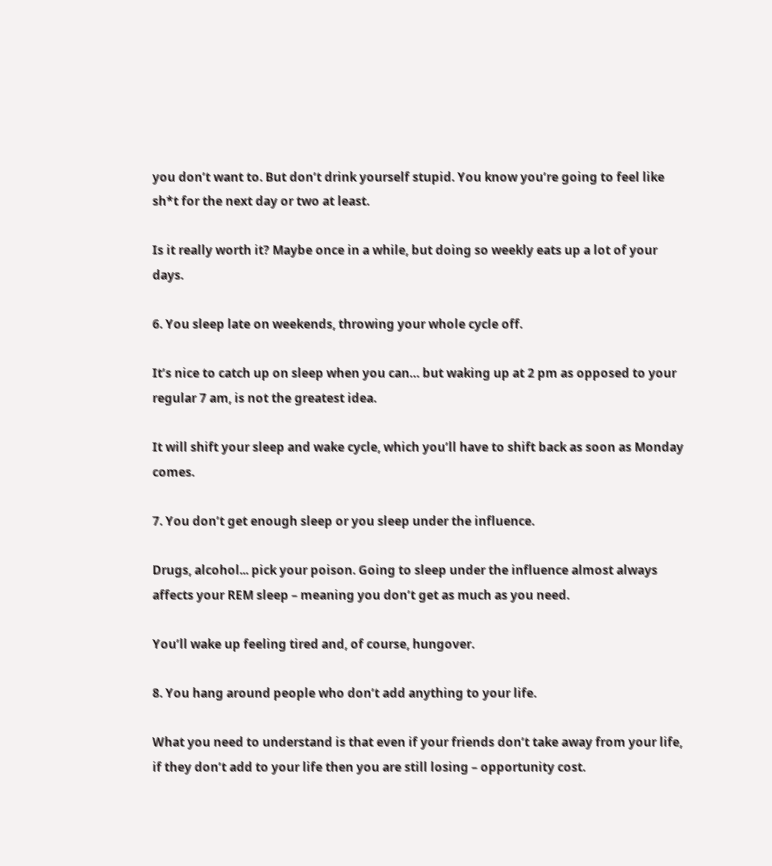you don’t want to. But don’t drink yourself stupid. You know you’re going to feel like sh*t for the next day or two at least.

Is it really worth it? Maybe once in a while, but doing so weekly eats up a lot of your days.

6. You sleep late on weekends, throwing your whole cycle off.

It’s nice to catch up on sleep when you can… but waking up at 2 pm as opposed to your regular 7 am, is not the greatest idea.

It will shift your sleep and wake cycle, which you’ll have to shift back as soon as Monday comes.

7. You don’t get enough sleep or you sleep under the influence.

Drugs, alcohol... pick your poison. Going to sleep under the influence almost always affects your REM sleep – meaning you don’t get as much as you need.

You’ll wake up feeling tired and, of course, hungover.

8. You hang around people who don’t add anything to your life.

What you need to understand is that even if your friends don’t take away from your life, if they don’t add to your life then you are still losing – opportunity cost.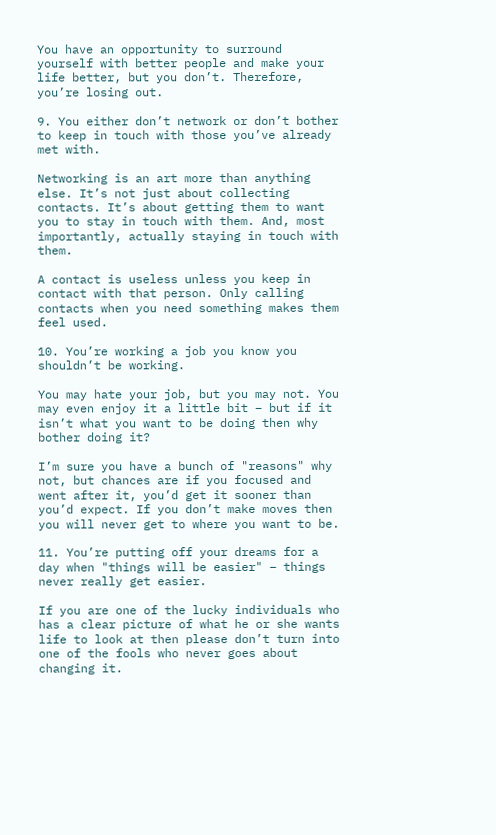You have an opportunity to surround yourself with better people and make your life better, but you don’t. Therefore, you’re losing out.

9. You either don’t network or don’t bother to keep in touch with those you’ve already met with.

Networking is an art more than anything else. It’s not just about collecting contacts. It’s about getting them to want you to stay in touch with them. And, most importantly, actually staying in touch with them.

A contact is useless unless you keep in contact with that person. Only calling contacts when you need something makes them feel used.

10. You’re working a job you know you shouldn’t be working.

You may hate your job, but you may not. You may even enjoy it a little bit – but if it isn’t what you want to be doing then why bother doing it?

I’m sure you have a bunch of "reasons" why not, but chances are if you focused and went after it, you’d get it sooner than you’d expect. If you don’t make moves then you will never get to where you want to be.

11. You’re putting off your dreams for a day when "things will be easier" – things never really get easier.

If you are one of the lucky individuals who has a clear picture of what he or she wants life to look at then please don’t turn into one of the fools who never goes about changing it.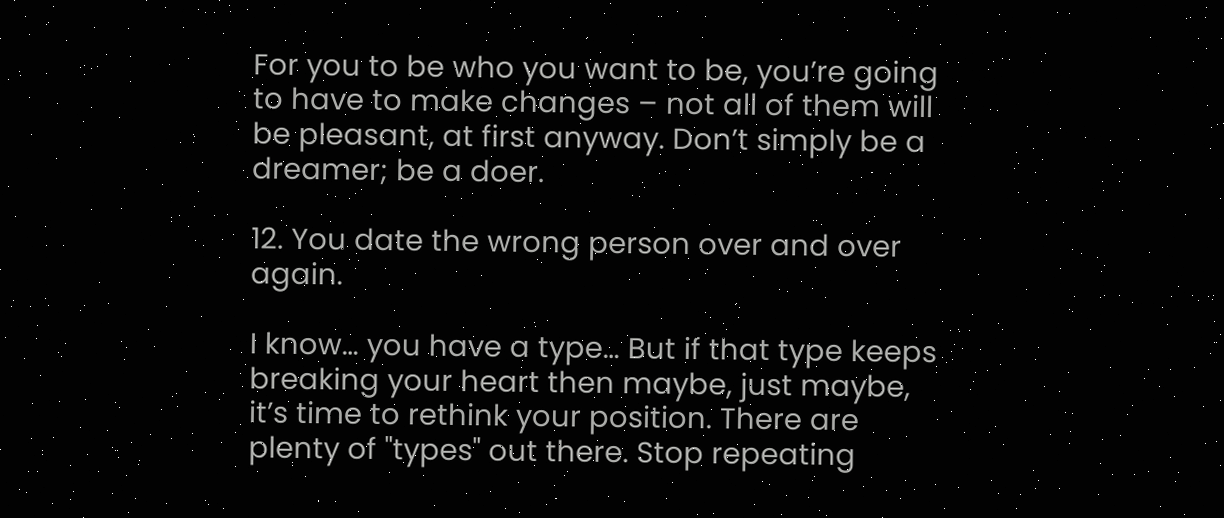For you to be who you want to be, you’re going to have to make changes – not all of them will be pleasant, at first anyway. Don’t simply be a dreamer; be a doer.

12. You date the wrong person over and over again.

I know… you have a type… But if that type keeps breaking your heart then maybe, just maybe, it’s time to rethink your position. There are plenty of "types" out there. Stop repeating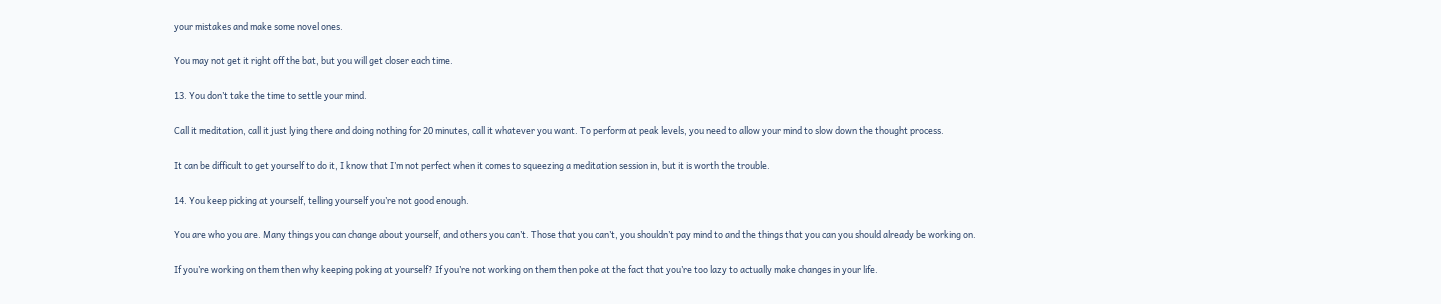your mistakes and make some novel ones.

You may not get it right off the bat, but you will get closer each time.

13. You don’t take the time to settle your mind.

Call it meditation, call it just lying there and doing nothing for 20 minutes, call it whatever you want. To perform at peak levels, you need to allow your mind to slow down the thought process.

It can be difficult to get yourself to do it, I know that I’m not perfect when it comes to squeezing a meditation session in, but it is worth the trouble.

14. You keep picking at yourself, telling yourself you’re not good enough.

You are who you are. Many things you can change about yourself, and others you can’t. Those that you can’t, you shouldn’t pay mind to and the things that you can you should already be working on.

If you’re working on them then why keeping poking at yourself? If you’re not working on them then poke at the fact that you’re too lazy to actually make changes in your life.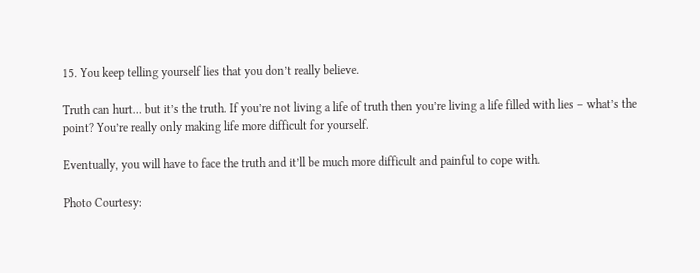15. You keep telling yourself lies that you don’t really believe.

Truth can hurt… but it’s the truth. If you’re not living a life of truth then you’re living a life filled with lies – what’s the point? You’re really only making life more difficult for yourself.

Eventually, you will have to face the truth and it’ll be much more difficult and painful to cope with.

Photo Courtesy: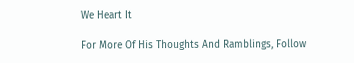We Heart It

For More Of His Thoughts And Ramblings, Follow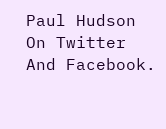Paul Hudson On Twitter And Facebook.